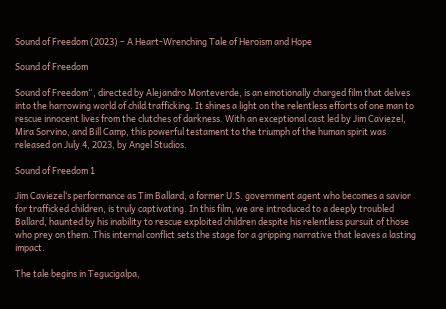Sound of Freedom (2023) – A Heart-Wrenching Tale of Heroism and Hope

Sound of Freedom

Sound of Freedom“, directed by Alejandro Monteverde, is an emotionally charged film that delves into the harrowing world of child trafficking. It shines a light on the relentless efforts of one man to rescue innocent lives from the clutches of darkness. With an exceptional cast led by Jim Caviezel, Mira Sorvino, and Bill Camp, this powerful testament to the triumph of the human spirit was released on July 4, 2023, by Angel Studios.

Sound of Freedom 1

Jim Caviezel‘s performance as Tim Ballard, a former U.S. government agent who becomes a savior for trafficked children, is truly captivating. In this film, we are introduced to a deeply troubled Ballard, haunted by his inability to rescue exploited children despite his relentless pursuit of those who prey on them. This internal conflict sets the stage for a gripping narrative that leaves a lasting impact.

The tale begins in Tegucigalpa,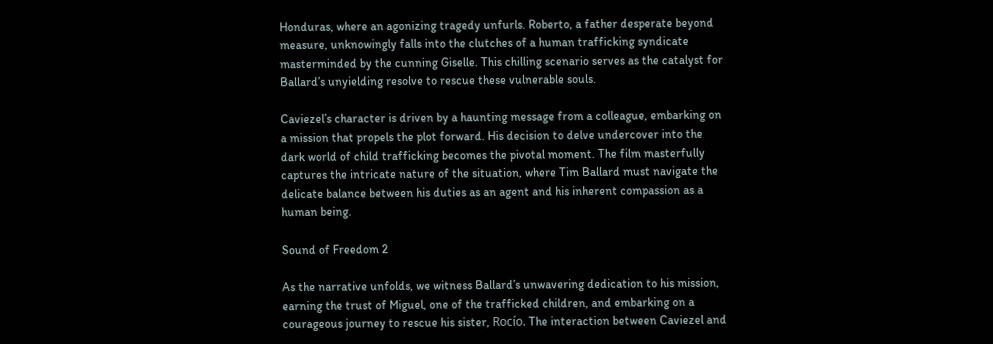Honduras, where an agonizing tragedy unfurls. Roberto, a father desperate beyond measure, unknowingly falls into the clutches of a human trafficking syndicate masterminded by the cunning Giselle. This chilling scenario serves as the catalyst for Ballard’s unyielding resolve to rescue these vulnerable souls.

Caviezel’s character is driven by a haunting message from a colleague, embarking on a mission that propels the plot forward. His decision to delve undercover into the dark world of child trafficking becomes the pivotal moment. The film masterfully captures the intricate nature of the situation, where Tim Ballard must navigate the delicate balance between his duties as an agent and his inherent compassion as a human being.

Sound of Freedom 2

As the narrative unfolds, we witness Ballard’s unwavering dedication to his mission, earning the trust of Miguel, one of the trafficked children, and embarking on a courageous journey to rescue his sister, Rocío. The interaction between Caviezel and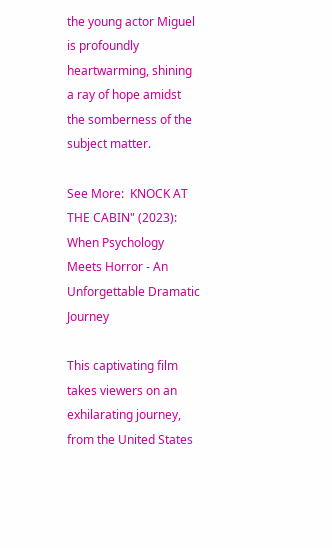the young actor Miguel is profoundly heartwarming, shining a ray of hope amidst the somberness of the subject matter.

See More:  KNOCK AT THE CABIN" (2023): When Psychology Meets Horror - An Unforgettable Dramatic Journey

This captivating film takes viewers on an exhilarating journey, from the United States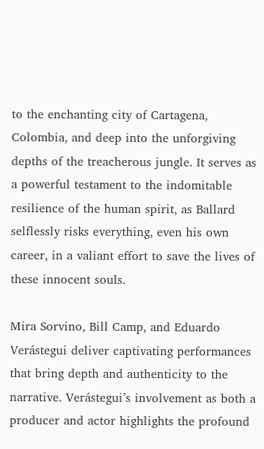to the enchanting city of Cartagena, Colombia, and deep into the unforgiving depths of the treacherous jungle. It serves as a powerful testament to the indomitable resilience of the human spirit, as Ballard selflessly risks everything, even his own career, in a valiant effort to save the lives of these innocent souls.

Mira Sorvino, Bill Camp, and Eduardo Verástegui deliver captivating performances that bring depth and authenticity to the narrative. Verástegui’s involvement as both a producer and actor highlights the profound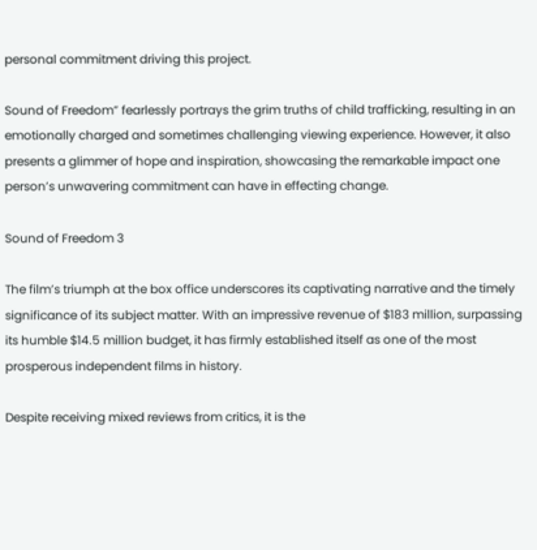personal commitment driving this project.

Sound of Freedom” fearlessly portrays the grim truths of child trafficking, resulting in an emotionally charged and sometimes challenging viewing experience. However, it also presents a glimmer of hope and inspiration, showcasing the remarkable impact one person’s unwavering commitment can have in effecting change.

Sound of Freedom 3

The film’s triumph at the box office underscores its captivating narrative and the timely significance of its subject matter. With an impressive revenue of $183 million, surpassing its humble $14.5 million budget, it has firmly established itself as one of the most prosperous independent films in history.

Despite receiving mixed reviews from critics, it is the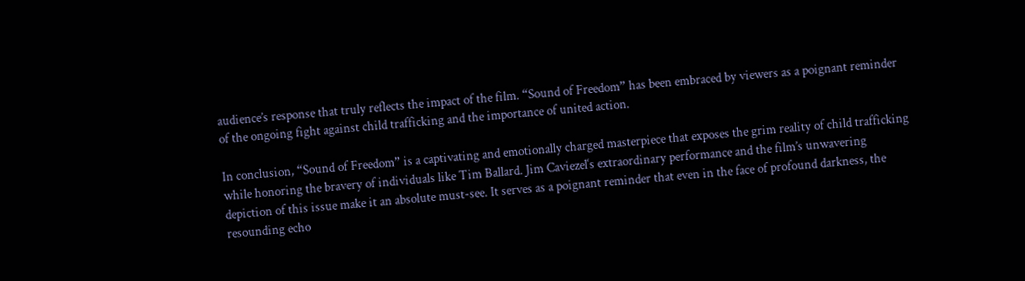audience’s response that truly reflects the impact of the film. “Sound of Freedom” has been embraced by viewers as a poignant reminder of the ongoing fight against child trafficking and the importance of united action.

In conclusion, “Sound of Freedom” is a captivating and emotionally charged masterpiece that exposes the grim reality of child trafficking while honoring the bravery of individuals like Tim Ballard. Jim Caviezel‘s extraordinary performance and the film’s unwavering depiction of this issue make it an absolute must-see. It serves as a poignant reminder that even in the face of profound darkness, the resounding echo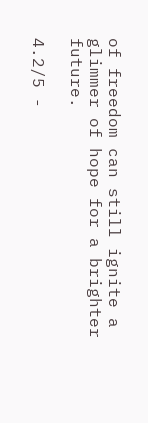of freedom can still ignite a glimmer of hope for a brighter future.

4.2/5 -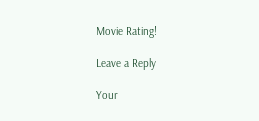Movie Rating!

Leave a Reply

Your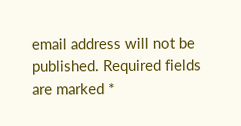email address will not be published. Required fields are marked *